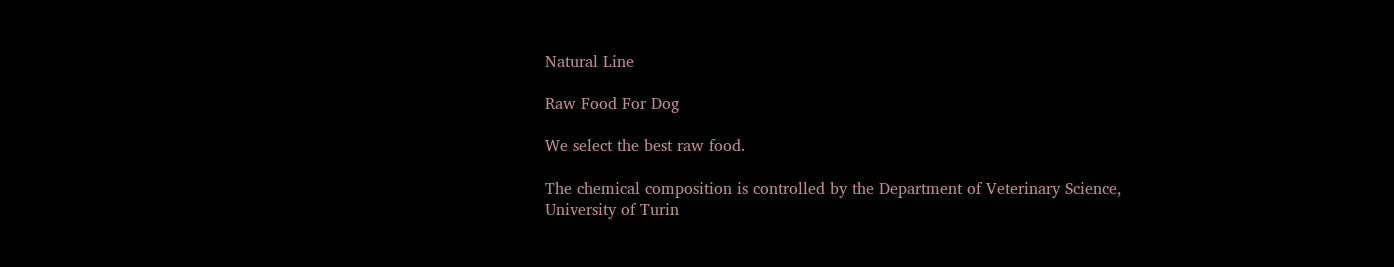Natural Line

Raw Food For Dog

We select the best raw food.

The chemical composition is controlled by the Department of Veterinary Science, University of Turin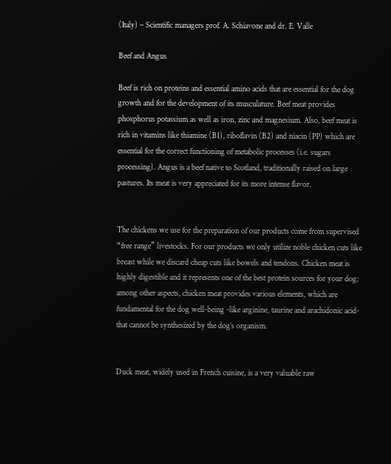(Italy) – Scientific managers prof. A. Schiavone and dr. E. Valle

Beef and Angus

Beef is rich on proteins and essential amino acids that are essential for the dog growth and for the development of its musculature. Beef meat provides phosphorus potassium as well as iron, zinc and magnesium. Also, beef meat is rich in vitamins like thiamine (B1), riboflavin (B2) and niacin (PP) which are essential for the correct functioning of metabolic processes (i.e. sugars processing). Angus is a beef native to Scotland, traditionally raised on large pastures. Its meat is very appreciated for its more intense flavor.


The chickens we use for the preparation of our products come from supervised “free range” livestocks. For our products we only utilize noble chicken cuts like breast while we discard cheap cuts like bowels and tendons. Chicken meat is highly digestible and it represents one of the best protein sources for your dog; among other aspects, chicken meat provides various elements, which are fundamental for the dog well-being -like arginine, taurine and arachidonic acid- that cannot be synthesized by the dog’s organism.


Duck meat, widely used in French cuisine, is a very valuable raw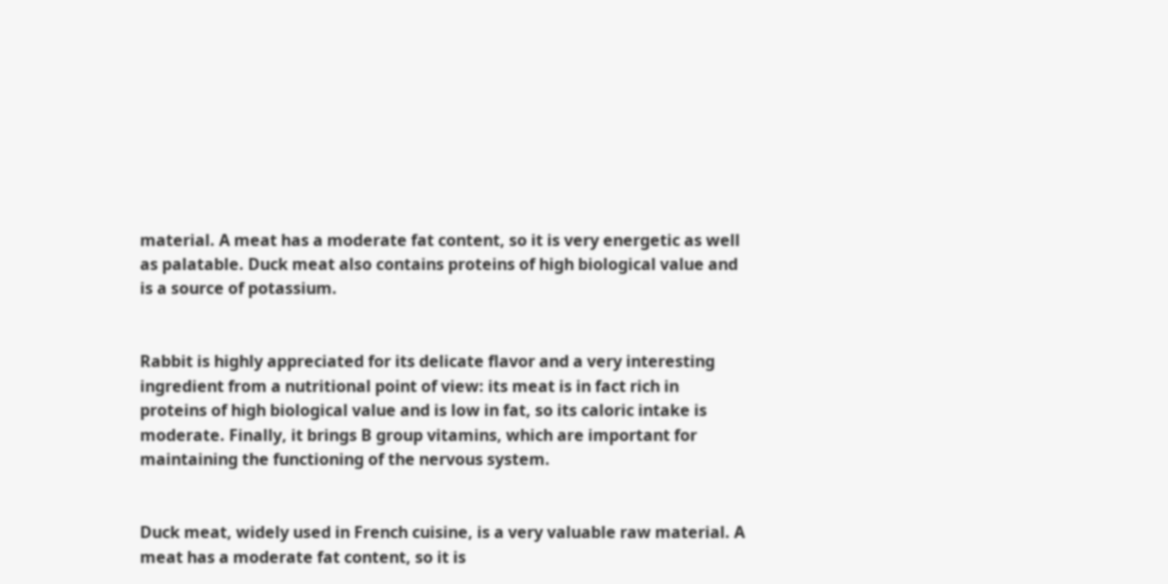material. A meat has a moderate fat content, so it is very energetic as well as palatable. Duck meat also contains proteins of high biological value and is a source of potassium.


Rabbit is highly appreciated for its delicate flavor and a very interesting ingredient from a nutritional point of view: its meat is in fact rich in proteins of high biological value and is low in fat, so its caloric intake is moderate. Finally, it brings B group vitamins, which are important for maintaining the functioning of the nervous system.


Duck meat, widely used in French cuisine, is a very valuable raw material. A meat has a moderate fat content, so it is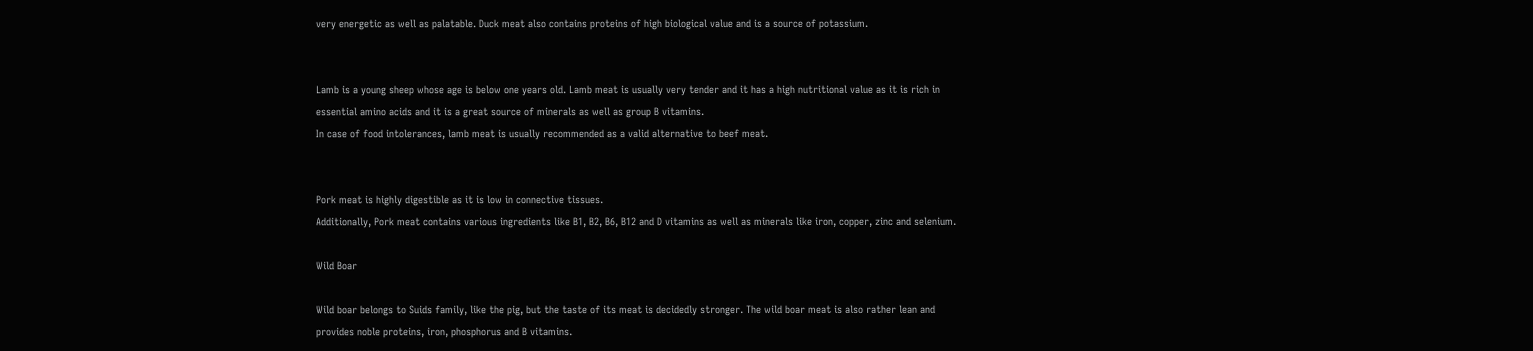very energetic as well as palatable. Duck meat also contains proteins of high biological value and is a source of potassium.


Lamb is a young sheep whose age is below one years old. Lamb meat is usually very tender and it has a high nutritional value as it is rich in essential amino acids and it is a great source of minerals as well as group B vitamins.
In case of food intolerances, lamb meat is usually recommended as a valid alternative to beef meat.


Pork meat is highly digestible as it is low in connective tissues.
Additionally, Pork meat contains various ingredients like B1, B2, B6, B12 and D vitamins as well as minerals like iron, copper, zinc and selenium.

Wild Boar

Wild boar belongs to Suids family, like the pig, but the taste of its meat is decidedly stronger. The wild boar meat is also rather lean and provides noble proteins, iron, phosphorus and B vitamins.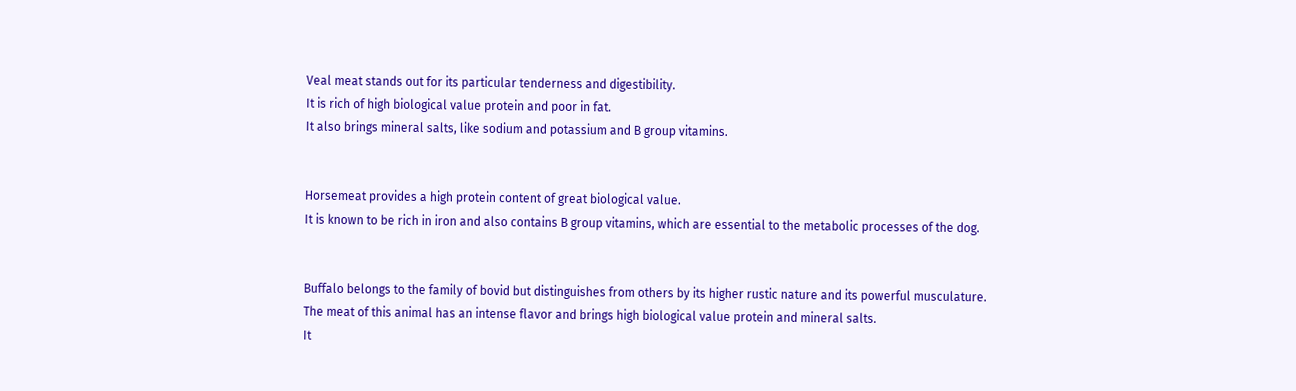Veal meat stands out for its particular tenderness and digestibility.
It is rich of high biological value protein and poor in fat.
It also brings mineral salts, like sodium and potassium and B group vitamins.


Horsemeat provides a high protein content of great biological value.
It is known to be rich in iron and also contains B group vitamins, which are essential to the metabolic processes of the dog.


Buffalo belongs to the family of bovid but distinguishes from others by its higher rustic nature and its powerful musculature.
The meat of this animal has an intense flavor and brings high biological value protein and mineral salts.
It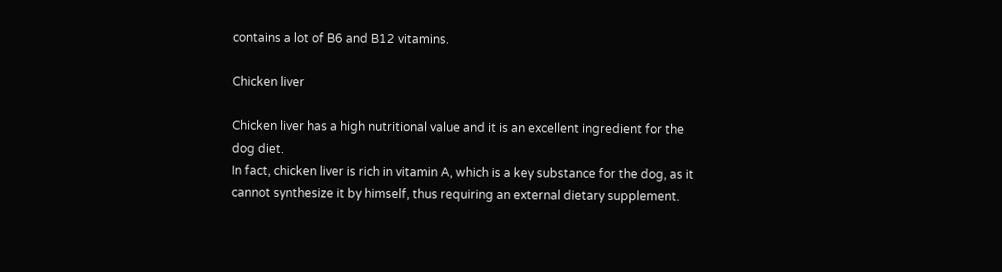contains a lot of B6 and B12 vitamins.

Chicken liver

Chicken liver has a high nutritional value and it is an excellent ingredient for the dog diet.
In fact, chicken liver is rich in vitamin A, which is a key substance for the dog, as it cannot synthesize it by himself, thus requiring an external dietary supplement.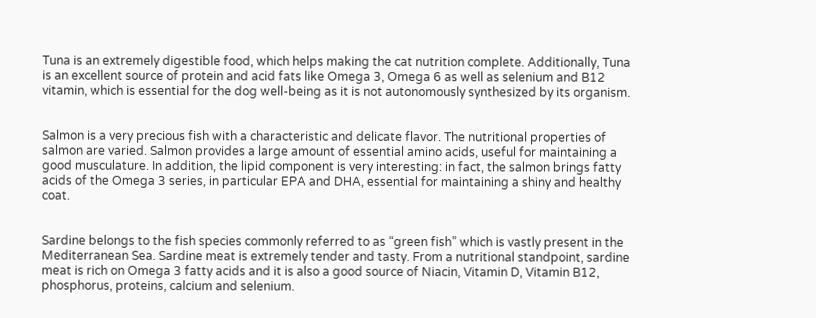Tuna is an extremely digestible food, which helps making the cat nutrition complete. Additionally, Tuna is an excellent source of protein and acid fats like Omega 3, Omega 6 as well as selenium and B12 vitamin, which is essential for the dog well-being as it is not autonomously synthesized by its organism.


Salmon is a very precious fish with a characteristic and delicate flavor. The nutritional properties of salmon are varied. Salmon provides a large amount of essential amino acids, useful for maintaining a good musculature. In addition, the lipid component is very interesting: in fact, the salmon brings fatty acids of the Omega 3 series, in particular EPA and DHA, essential for maintaining a shiny and healthy coat.


Sardine belongs to the fish species commonly referred to as “green fish” which is vastly present in the Mediterranean Sea. Sardine meat is extremely tender and tasty. From a nutritional standpoint, sardine meat is rich on Omega 3 fatty acids and it is also a good source of Niacin, Vitamin D, Vitamin B12, phosphorus, proteins, calcium and selenium.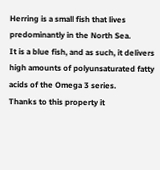Herring is a small fish that lives predominantly in the North Sea.
It is a blue fish, and as such, it delivers high amounts of polyunsaturated fatty acids of the Omega 3 series.
Thanks to this property it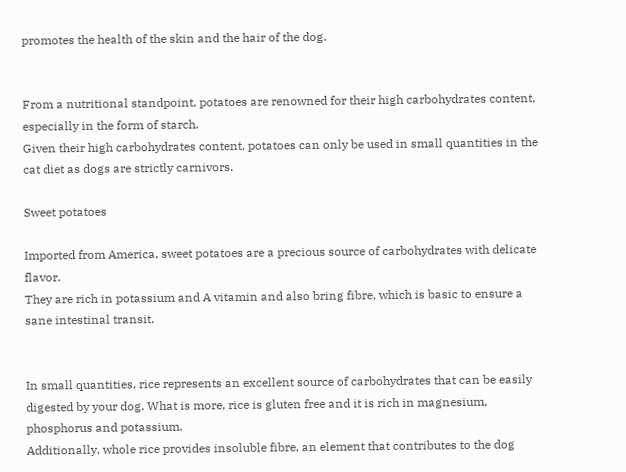promotes the health of the skin and the hair of the dog.


From a nutritional standpoint, potatoes are renowned for their high carbohydrates content, especially in the form of starch.
Given their high carbohydrates content, potatoes can only be used in small quantities in the cat diet as dogs are strictly carnivors.

Sweet potatoes

Imported from America, sweet potatoes are a precious source of carbohydrates with delicate flavor.
They are rich in potassium and A vitamin and also bring fibre, which is basic to ensure a sane intestinal transit.


In small quantities, rice represents an excellent source of carbohydrates that can be easily digested by your dog. What is more, rice is gluten free and it is rich in magnesium, phosphorus and potassium.
Additionally, whole rice provides insoluble fibre, an element that contributes to the dog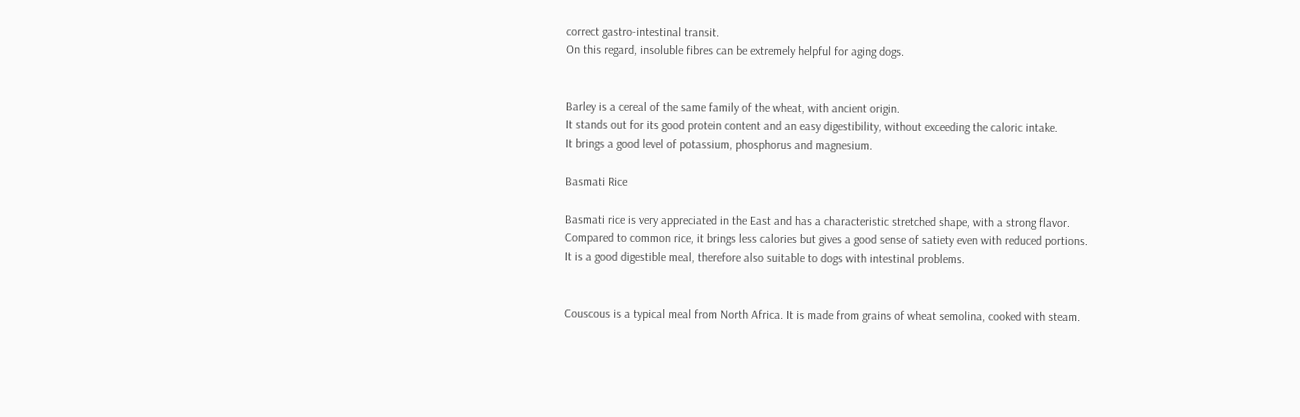correct gastro-intestinal transit.
On this regard, insoluble fibres can be extremely helpful for aging dogs.


Barley is a cereal of the same family of the wheat, with ancient origin.
It stands out for its good protein content and an easy digestibility, without exceeding the caloric intake.
It brings a good level of potassium, phosphorus and magnesium.

Basmati Rice

Basmati rice is very appreciated in the East and has a characteristic stretched shape, with a strong flavor.
Compared to common rice, it brings less calories but gives a good sense of satiety even with reduced portions.
It is a good digestible meal, therefore also suitable to dogs with intestinal problems.


Couscous is a typical meal from North Africa. It is made from grains of wheat semolina, cooked with steam.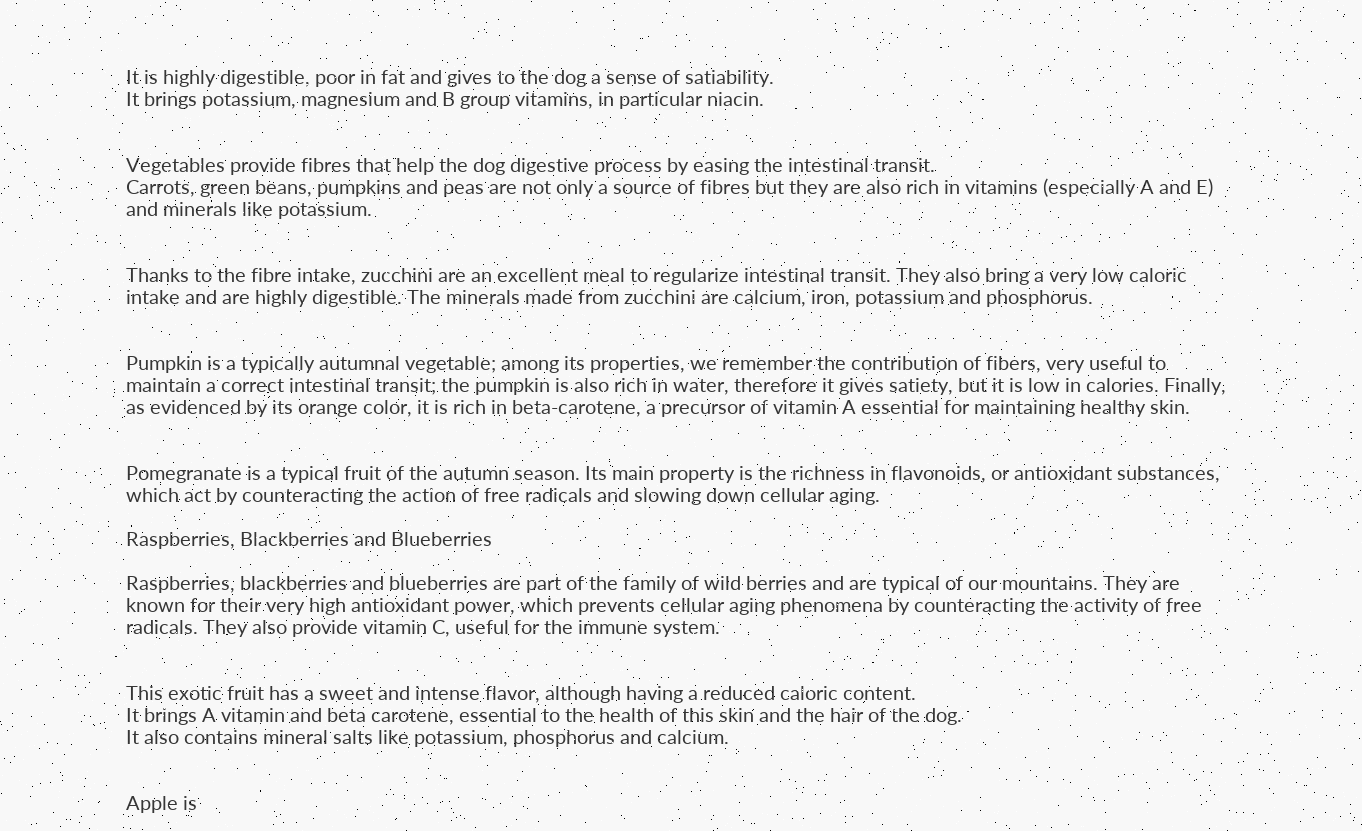It is highly digestible, poor in fat and gives to the dog a sense of satiability.
It brings potassium, magnesium and B group vitamins, in particular niacin.


Vegetables provide fibres that help the dog digestive process by easing the intestinal transit.
Carrots, green beans, pumpkins and peas are not only a source of fibres but they are also rich in vitamins (especially A and E) and minerals like potassium.


Thanks to the fibre intake, zucchini are an excellent meal to regularize intestinal transit. They also bring a very low caloric intake and are highly digestible. The minerals made from zucchini are calcium, iron, potassium and phosphorus.


Pumpkin is a typically autumnal vegetable; among its properties, we remember the contribution of fibers, very useful to maintain a correct intestinal transit; the pumpkin is also rich in water, therefore it gives satiety, but it is low in calories. Finally, as evidenced by its orange color, it is rich in beta-carotene, a precursor of vitamin A essential for maintaining healthy skin.


Pomegranate is a typical fruit of the autumn season. Its main property is the richness in flavonoids, or antioxidant substances, which act by counteracting the action of free radicals and slowing down cellular aging.

Raspberries, Blackberries and Blueberries

Raspberries, blackberries and blueberries are part of the family of wild berries and are typical of our mountains. They are known for their very high antioxidant power, which prevents cellular aging phenomena by counteracting the activity of free radicals. They also provide vitamin C, useful for the immune system.


This exotic fruit has a sweet and intense flavor, although having a reduced caloric content.
It brings A vitamin and beta carotene, essential to the health of this skin and the hair of the dog.
It also contains mineral salts like potassium, phosphorus and calcium.


Apple is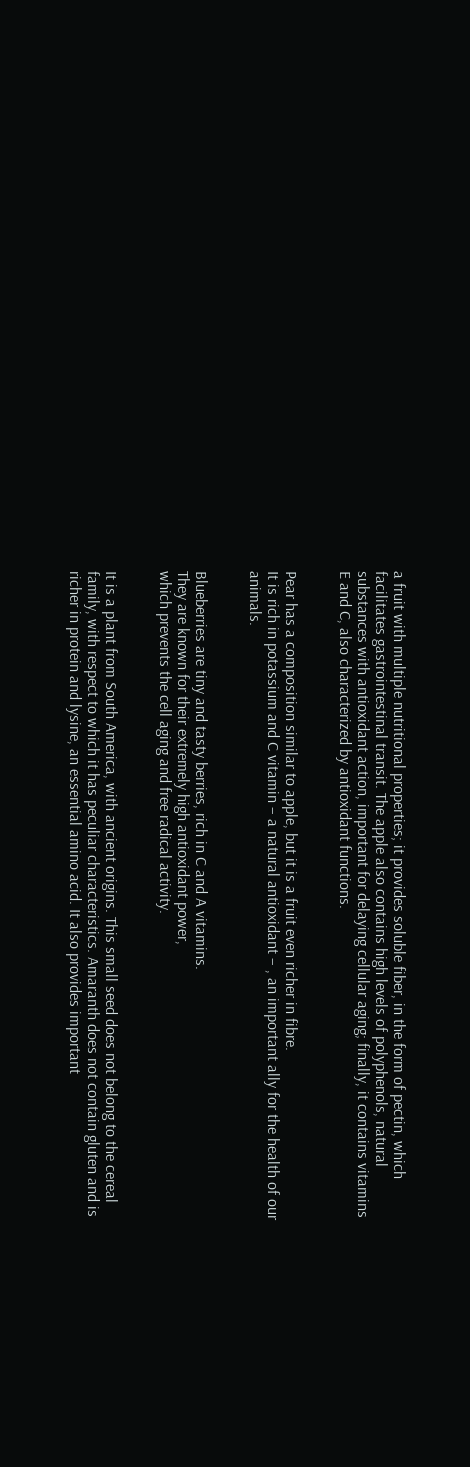a fruit with multiple nutritional properties; it provides soluble fiber, in the form of pectin, which facilitates gastrointestinal transit. The apple also contains high levels of polyphenols, natural substances with antioxidant action, important for delaying cellular aging; finally, it contains vitamins E and C, also characterized by antioxidant functions.


Pear has a composition similar to apple, but it is a fruit even richer in fibre.
It is rich in potassium and C vitamin – a natural antioxidant – , an important ally for the health of our animals.


Blueberries are tiny and tasty berries, rich in C and A vitamins.
They are known for their extremely high antioxidant power,
which prevents the cell aging and free radical activity.


It is a plant from South America, with ancient origins. This small seed does not belong to the cereal family, with respect to which it has peculiar characteristics. Amaranth does not contain gluten and is richer in protein and lysine, an essential amino acid. It also provides important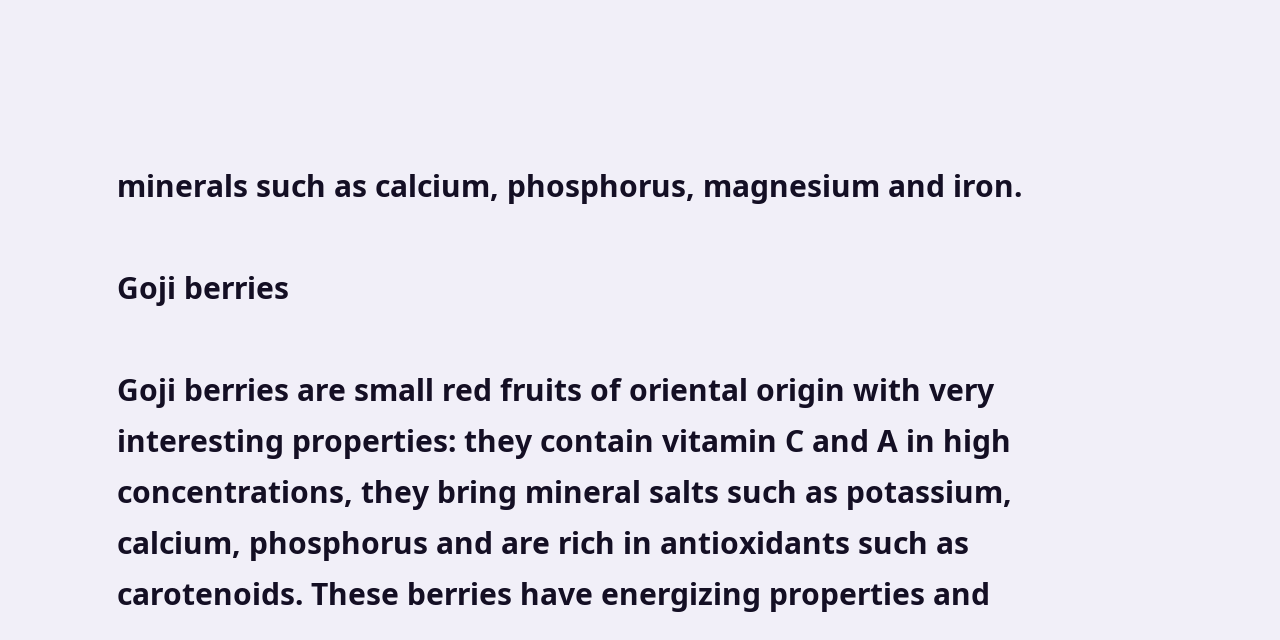minerals such as calcium, phosphorus, magnesium and iron.

Goji berries

Goji berries are small red fruits of oriental origin with very interesting properties: they contain vitamin C and A in high concentrations, they bring mineral salts such as potassium, calcium, phosphorus and are rich in antioxidants such as carotenoids. These berries have energizing properties and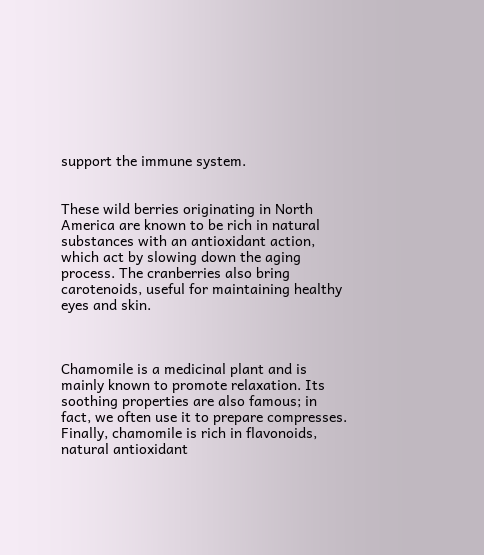support the immune system.


These wild berries originating in North America are known to be rich in natural substances with an antioxidant action, which act by slowing down the aging process. The cranberries also bring carotenoids, useful for maintaining healthy eyes and skin.



Chamomile is a medicinal plant and is mainly known to promote relaxation. Its soothing properties are also famous; in fact, we often use it to prepare compresses. Finally, chamomile is rich in flavonoids, natural antioxidant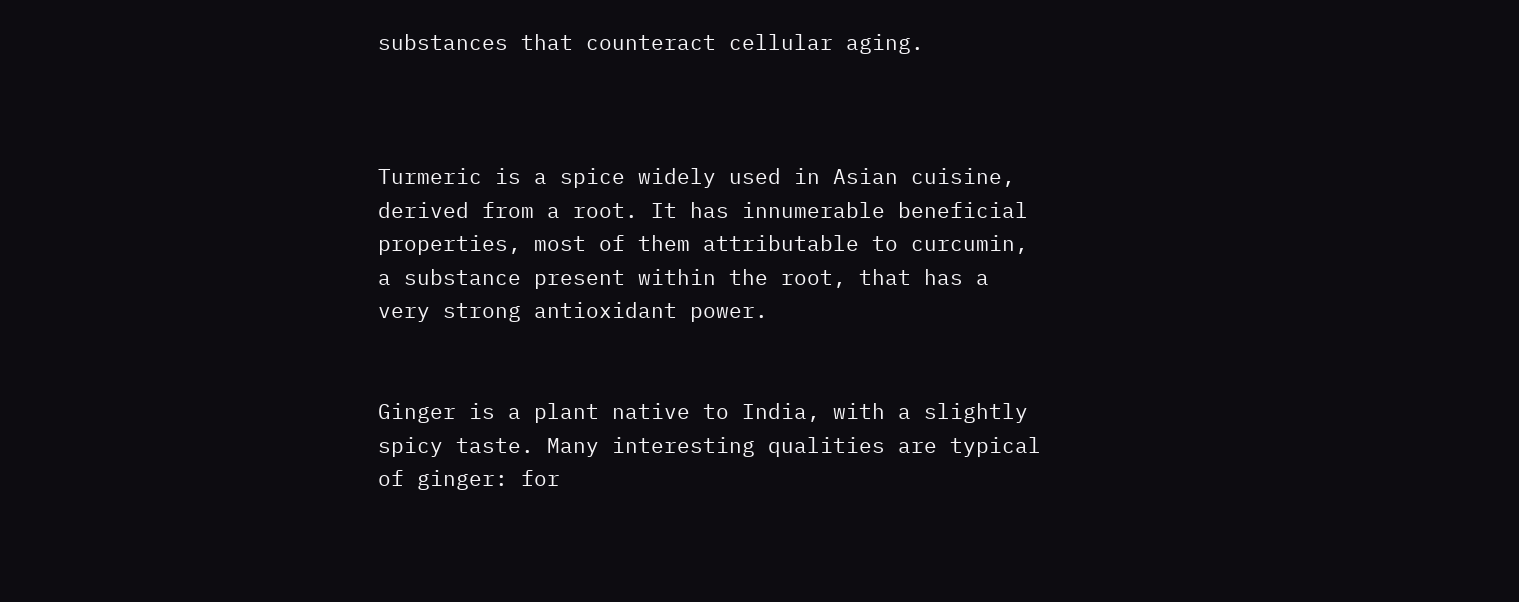substances that counteract cellular aging.



Turmeric is a spice widely used in Asian cuisine, derived from a root. It has innumerable beneficial properties, most of them attributable to curcumin, a substance present within the root, that has a very strong antioxidant power.


Ginger is a plant native to India, with a slightly spicy taste. Many interesting qualities are typical of ginger: for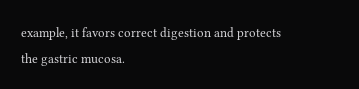example, it favors correct digestion and protects the gastric mucosa.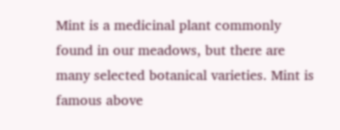Mint is a medicinal plant commonly found in our meadows, but there are many selected botanical varieties. Mint is famous above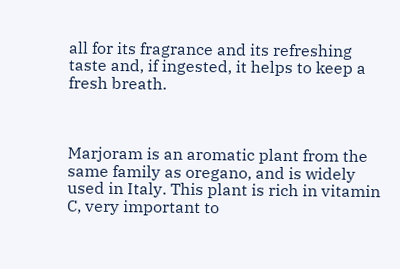all for its fragrance and its refreshing taste and, if ingested, it helps to keep a fresh breath.



Marjoram is an aromatic plant from the same family as oregano, and is widely used in Italy. This plant is rich in vitamin C, very important to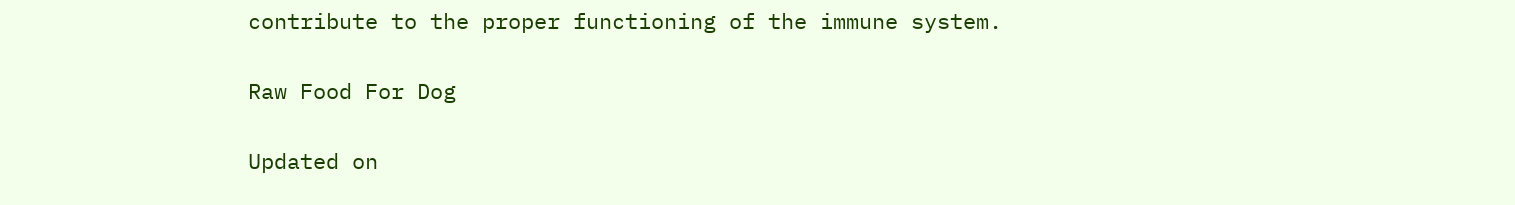contribute to the proper functioning of the immune system.

Raw Food For Dog

Updated on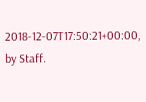2018-12-07T17:50:21+00:00, by Staff.